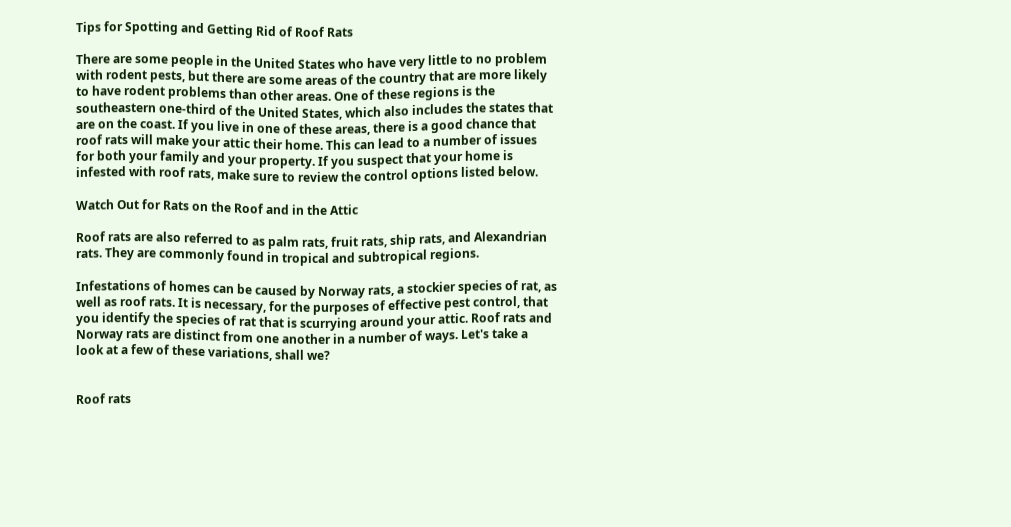Tips for Spotting and Getting Rid of Roof Rats

There are some people in the United States who have very little to no problem with rodent pests, but there are some areas of the country that are more likely to have rodent problems than other areas. One of these regions is the southeastern one-third of the United States, which also includes the states that are on the coast. If you live in one of these areas, there is a good chance that roof rats will make your attic their home. This can lead to a number of issues for both your family and your property. If you suspect that your home is infested with roof rats, make sure to review the control options listed below.

Watch Out for Rats on the Roof and in the Attic

Roof rats are also referred to as palm rats, fruit rats, ship rats, and Alexandrian rats. They are commonly found in tropical and subtropical regions.

Infestations of homes can be caused by Norway rats, a stockier species of rat, as well as roof rats. It is necessary, for the purposes of effective pest control, that you identify the species of rat that is scurrying around your attic. Roof rats and Norway rats are distinct from one another in a number of ways. Let's take a look at a few of these variations, shall we?


Roof rats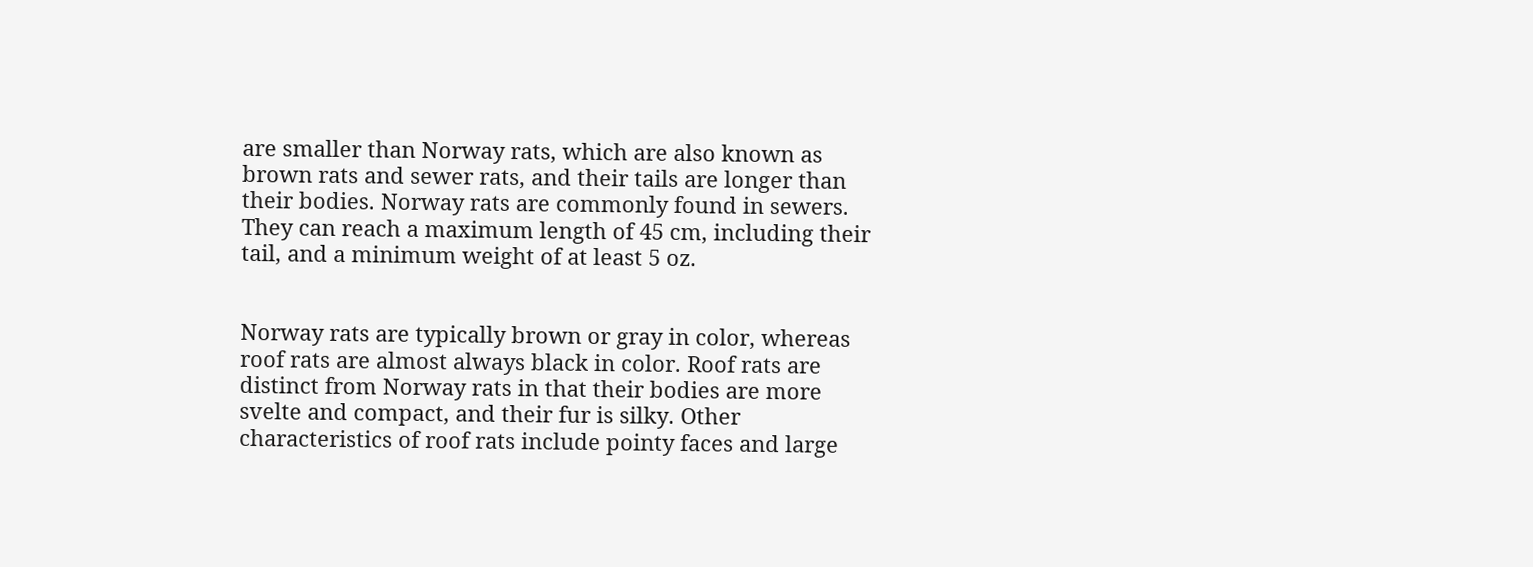are smaller than Norway rats, which are also known as brown rats and sewer rats, and their tails are longer than their bodies. Norway rats are commonly found in sewers. They can reach a maximum length of 45 cm, including their tail, and a minimum weight of at least 5 oz.


Norway rats are typically brown or gray in color, whereas roof rats are almost always black in color. Roof rats are distinct from Norway rats in that their bodies are more svelte and compact, and their fur is silky. Other characteristics of roof rats include pointy faces and large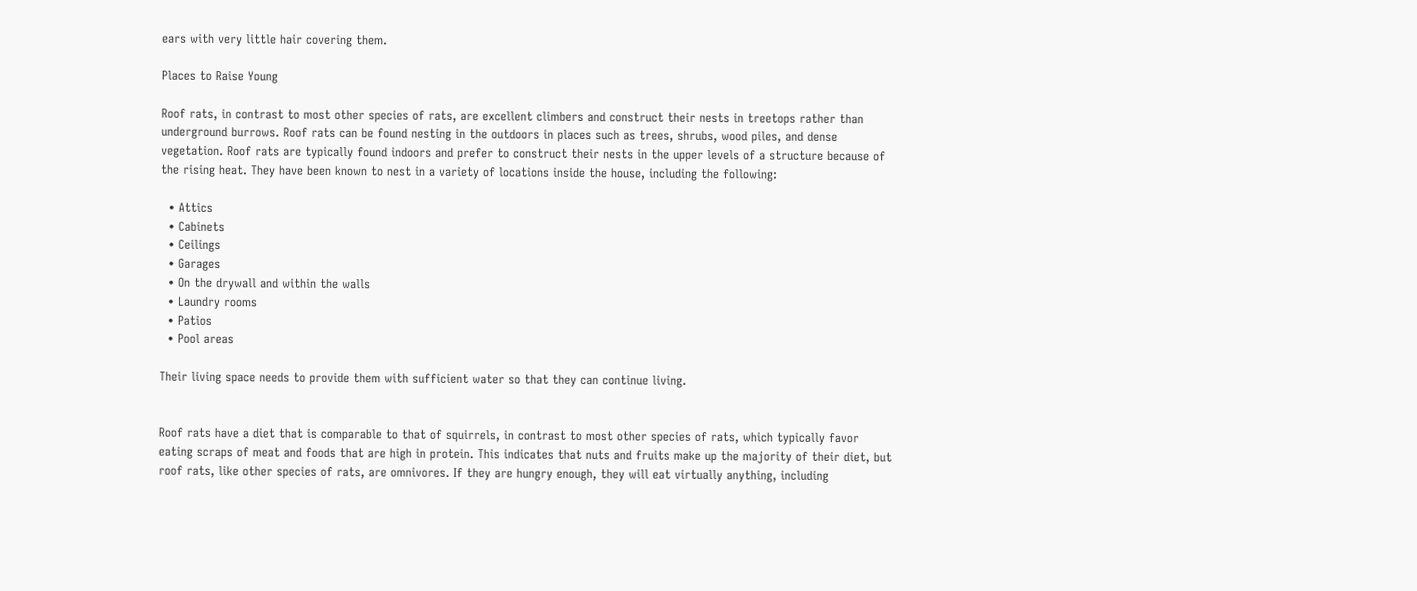ears with very little hair covering them.

Places to Raise Young

Roof rats, in contrast to most other species of rats, are excellent climbers and construct their nests in treetops rather than underground burrows. Roof rats can be found nesting in the outdoors in places such as trees, shrubs, wood piles, and dense vegetation. Roof rats are typically found indoors and prefer to construct their nests in the upper levels of a structure because of the rising heat. They have been known to nest in a variety of locations inside the house, including the following:

  • Attics
  • Cabinets
  • Ceilings
  • Garages
  • On the drywall and within the walls
  • Laundry rooms
  • Patios
  • Pool areas

Their living space needs to provide them with sufficient water so that they can continue living.


Roof rats have a diet that is comparable to that of squirrels, in contrast to most other species of rats, which typically favor eating scraps of meat and foods that are high in protein. This indicates that nuts and fruits make up the majority of their diet, but roof rats, like other species of rats, are omnivores. If they are hungry enough, they will eat virtually anything, including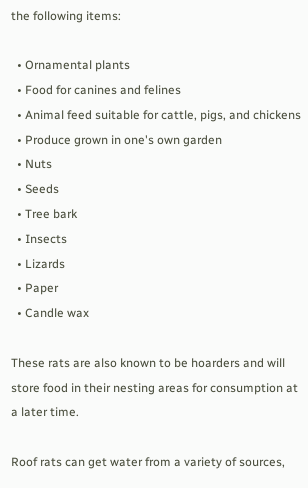the following items:

  • Ornamental plants
  • Food for canines and felines
  • Animal feed suitable for cattle, pigs, and chickens
  • Produce grown in one's own garden
  • Nuts
  • Seeds
  • Tree bark
  • Insects
  • Lizards
  • Paper
  • Candle wax

These rats are also known to be hoarders and will store food in their nesting areas for consumption at a later time.

Roof rats can get water from a variety of sources,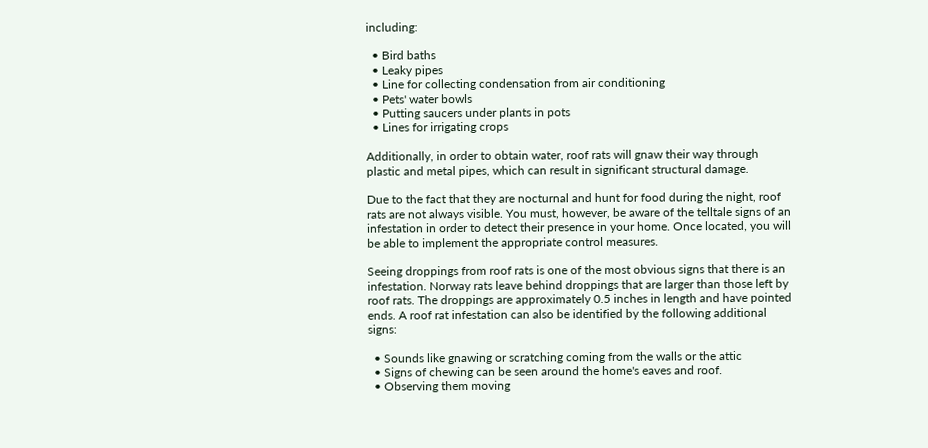including:

  • Bird baths
  • Leaky pipes
  • Line for collecting condensation from air conditioning
  • Pets' water bowls
  • Putting saucers under plants in pots
  • Lines for irrigating crops

Additionally, in order to obtain water, roof rats will gnaw their way through plastic and metal pipes, which can result in significant structural damage.

Due to the fact that they are nocturnal and hunt for food during the night, roof rats are not always visible. You must, however, be aware of the telltale signs of an infestation in order to detect their presence in your home. Once located, you will be able to implement the appropriate control measures.

Seeing droppings from roof rats is one of the most obvious signs that there is an infestation. Norway rats leave behind droppings that are larger than those left by roof rats. The droppings are approximately 0.5 inches in length and have pointed ends. A roof rat infestation can also be identified by the following additional signs:

  • Sounds like gnawing or scratching coming from the walls or the attic
  • Signs of chewing can be seen around the home's eaves and roof.
  • Observing them moving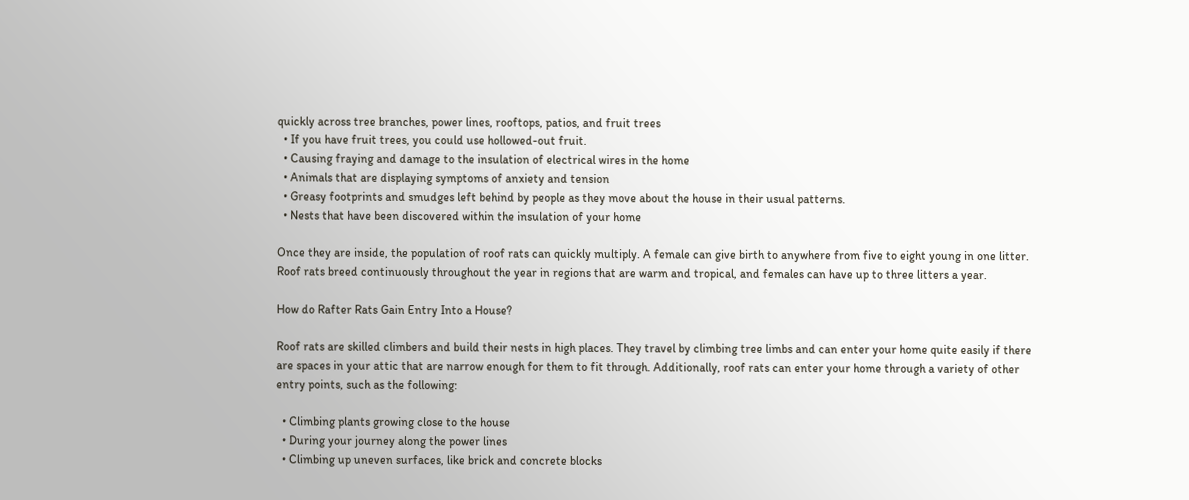quickly across tree branches, power lines, rooftops, patios, and fruit trees
  • If you have fruit trees, you could use hollowed-out fruit.
  • Causing fraying and damage to the insulation of electrical wires in the home
  • Animals that are displaying symptoms of anxiety and tension
  • Greasy footprints and smudges left behind by people as they move about the house in their usual patterns.
  • Nests that have been discovered within the insulation of your home

Once they are inside, the population of roof rats can quickly multiply. A female can give birth to anywhere from five to eight young in one litter. Roof rats breed continuously throughout the year in regions that are warm and tropical, and females can have up to three litters a year.

How do Rafter Rats Gain Entry Into a House?

Roof rats are skilled climbers and build their nests in high places. They travel by climbing tree limbs and can enter your home quite easily if there are spaces in your attic that are narrow enough for them to fit through. Additionally, roof rats can enter your home through a variety of other entry points, such as the following:

  • Climbing plants growing close to the house
  • During your journey along the power lines
  • Climbing up uneven surfaces, like brick and concrete blocks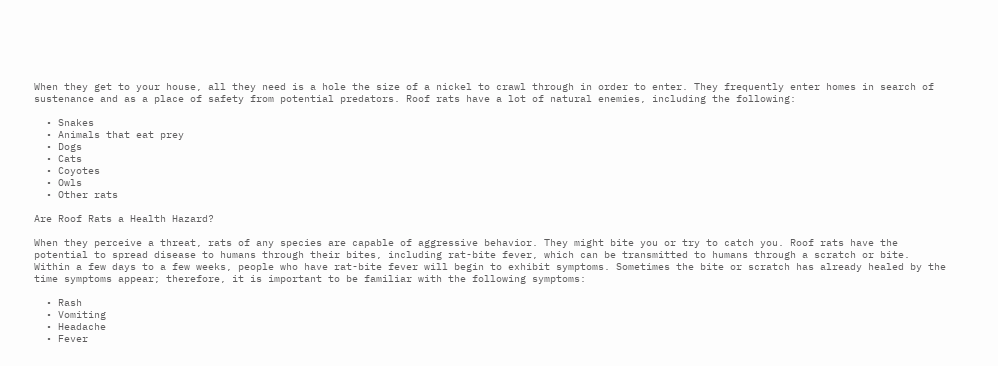When they get to your house, all they need is a hole the size of a nickel to crawl through in order to enter. They frequently enter homes in search of sustenance and as a place of safety from potential predators. Roof rats have a lot of natural enemies, including the following:

  • Snakes
  • Animals that eat prey
  • Dogs
  • Cats
  • Coyotes
  • Owls
  • Other rats

Are Roof Rats a Health Hazard?

When they perceive a threat, rats of any species are capable of aggressive behavior. They might bite you or try to catch you. Roof rats have the potential to spread disease to humans through their bites, including rat-bite fever, which can be transmitted to humans through a scratch or bite. Within a few days to a few weeks, people who have rat-bite fever will begin to exhibit symptoms. Sometimes the bite or scratch has already healed by the time symptoms appear; therefore, it is important to be familiar with the following symptoms:

  • Rash
  • Vomiting
  • Headache
  • Fever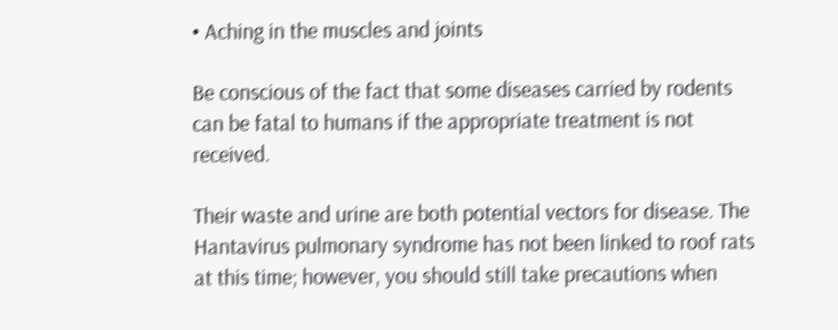• Aching in the muscles and joints

Be conscious of the fact that some diseases carried by rodents can be fatal to humans if the appropriate treatment is not received.

Their waste and urine are both potential vectors for disease. The Hantavirus pulmonary syndrome has not been linked to roof rats at this time; however, you should still take precautions when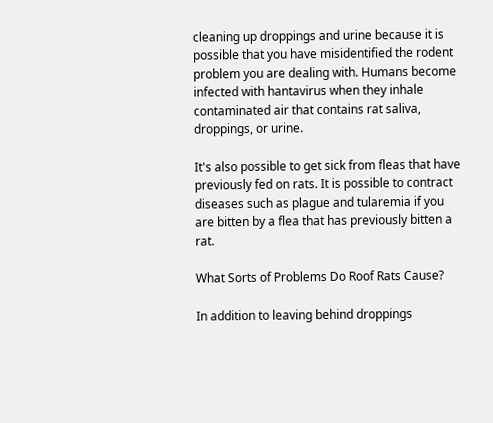cleaning up droppings and urine because it is possible that you have misidentified the rodent problem you are dealing with. Humans become infected with hantavirus when they inhale contaminated air that contains rat saliva, droppings, or urine.

It's also possible to get sick from fleas that have previously fed on rats. It is possible to contract diseases such as plague and tularemia if you are bitten by a flea that has previously bitten a rat.

What Sorts of Problems Do Roof Rats Cause?

In addition to leaving behind droppings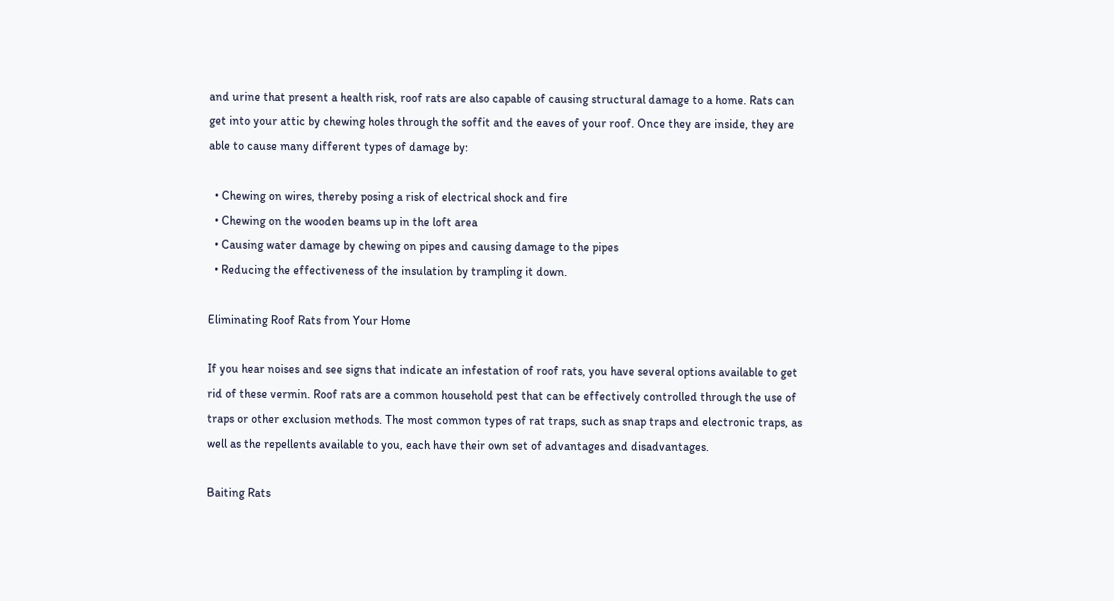and urine that present a health risk, roof rats are also capable of causing structural damage to a home. Rats can get into your attic by chewing holes through the soffit and the eaves of your roof. Once they are inside, they are able to cause many different types of damage by:

  • Chewing on wires, thereby posing a risk of electrical shock and fire
  • Chewing on the wooden beams up in the loft area
  • Causing water damage by chewing on pipes and causing damage to the pipes
  • Reducing the effectiveness of the insulation by trampling it down.

Eliminating Roof Rats from Your Home

If you hear noises and see signs that indicate an infestation of roof rats, you have several options available to get rid of these vermin. Roof rats are a common household pest that can be effectively controlled through the use of traps or other exclusion methods. The most common types of rat traps, such as snap traps and electronic traps, as well as the repellents available to you, each have their own set of advantages and disadvantages.

Baiting Rats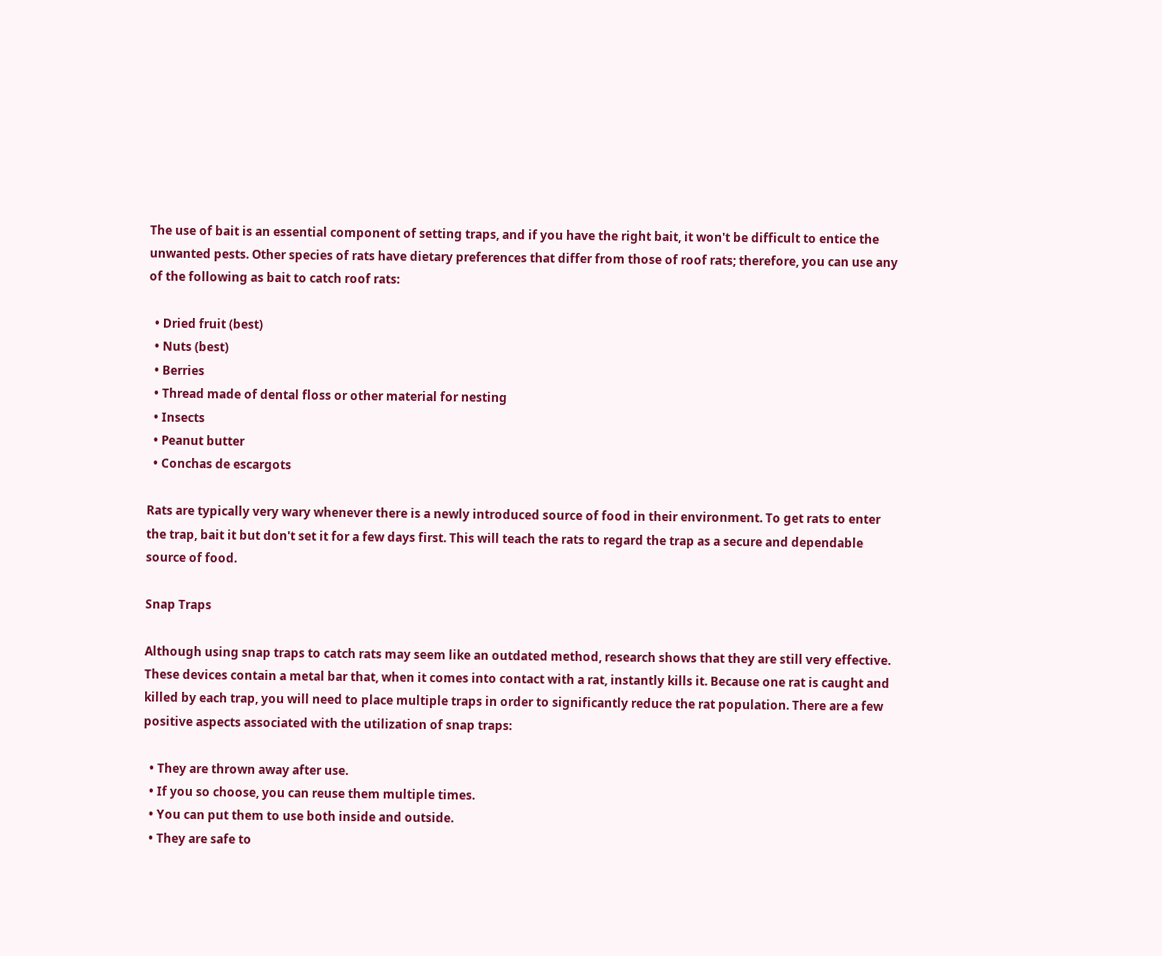The use of bait is an essential component of setting traps, and if you have the right bait, it won't be difficult to entice the unwanted pests. Other species of rats have dietary preferences that differ from those of roof rats; therefore, you can use any of the following as bait to catch roof rats:

  • Dried fruit (best)
  • Nuts (best)
  • Berries
  • Thread made of dental floss or other material for nesting
  • Insects
  • Peanut butter
  • Conchas de escargots

Rats are typically very wary whenever there is a newly introduced source of food in their environment. To get rats to enter the trap, bait it but don't set it for a few days first. This will teach the rats to regard the trap as a secure and dependable source of food.

Snap Traps

Although using snap traps to catch rats may seem like an outdated method, research shows that they are still very effective. These devices contain a metal bar that, when it comes into contact with a rat, instantly kills it. Because one rat is caught and killed by each trap, you will need to place multiple traps in order to significantly reduce the rat population. There are a few positive aspects associated with the utilization of snap traps:

  • They are thrown away after use.
  • If you so choose, you can reuse them multiple times.
  • You can put them to use both inside and outside.
  • They are safe to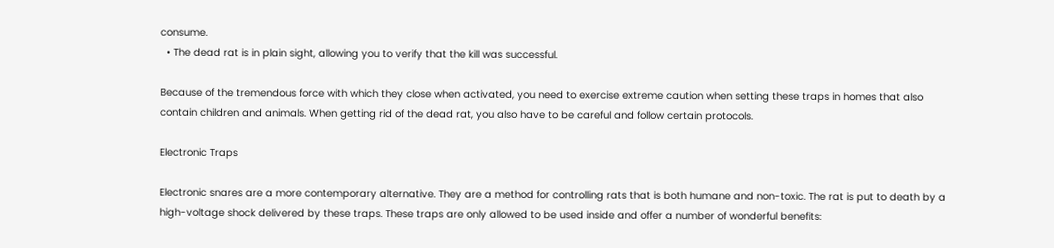consume.
  • The dead rat is in plain sight, allowing you to verify that the kill was successful.

Because of the tremendous force with which they close when activated, you need to exercise extreme caution when setting these traps in homes that also contain children and animals. When getting rid of the dead rat, you also have to be careful and follow certain protocols.

Electronic Traps

Electronic snares are a more contemporary alternative. They are a method for controlling rats that is both humane and non-toxic. The rat is put to death by a high-voltage shock delivered by these traps. These traps are only allowed to be used inside and offer a number of wonderful benefits: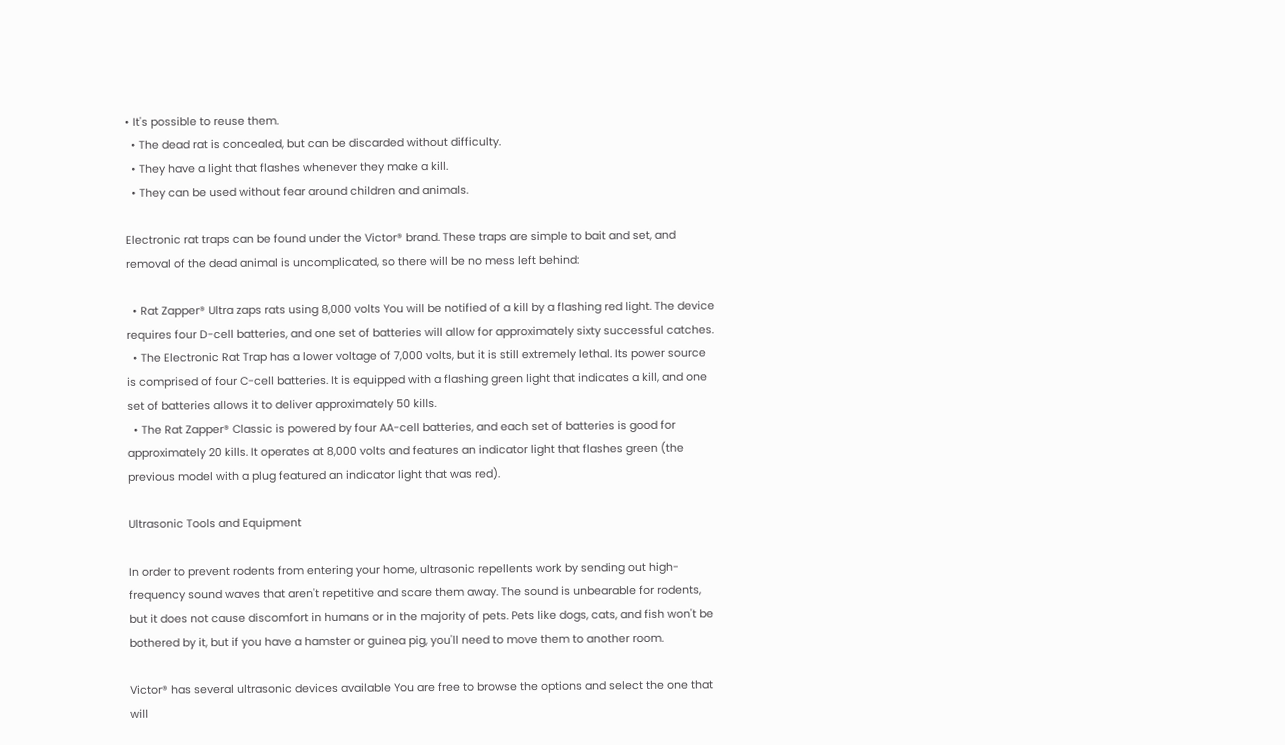• It's possible to reuse them.
  • The dead rat is concealed, but can be discarded without difficulty.
  • They have a light that flashes whenever they make a kill.
  • They can be used without fear around children and animals.

Electronic rat traps can be found under the Victor® brand. These traps are simple to bait and set, and removal of the dead animal is uncomplicated, so there will be no mess left behind:

  • Rat Zapper® Ultra zaps rats using 8,000 volts You will be notified of a kill by a flashing red light. The device requires four D-cell batteries, and one set of batteries will allow for approximately sixty successful catches.
  • The Electronic Rat Trap has a lower voltage of 7,000 volts, but it is still extremely lethal. Its power source is comprised of four C-cell batteries. It is equipped with a flashing green light that indicates a kill, and one set of batteries allows it to deliver approximately 50 kills.
  • The Rat Zapper® Classic is powered by four AA-cell batteries, and each set of batteries is good for approximately 20 kills. It operates at 8,000 volts and features an indicator light that flashes green (the previous model with a plug featured an indicator light that was red).

Ultrasonic Tools and Equipment

In order to prevent rodents from entering your home, ultrasonic repellents work by sending out high-frequency sound waves that aren't repetitive and scare them away. The sound is unbearable for rodents, but it does not cause discomfort in humans or in the majority of pets. Pets like dogs, cats, and fish won't be bothered by it, but if you have a hamster or guinea pig, you'll need to move them to another room.

Victor® has several ultrasonic devices available You are free to browse the options and select the one that will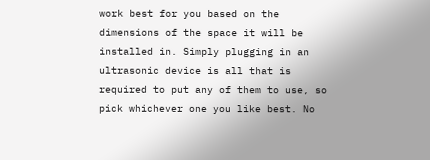work best for you based on the dimensions of the space it will be installed in. Simply plugging in an ultrasonic device is all that is required to put any of them to use, so pick whichever one you like best. No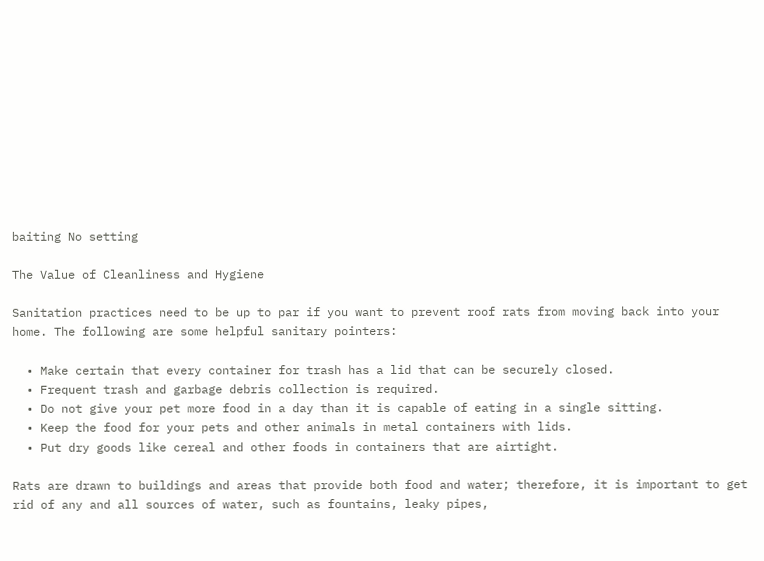baiting No setting

The Value of Cleanliness and Hygiene

Sanitation practices need to be up to par if you want to prevent roof rats from moving back into your home. The following are some helpful sanitary pointers:

  • Make certain that every container for trash has a lid that can be securely closed.
  • Frequent trash and garbage debris collection is required.
  • Do not give your pet more food in a day than it is capable of eating in a single sitting.
  • Keep the food for your pets and other animals in metal containers with lids.
  • Put dry goods like cereal and other foods in containers that are airtight.

Rats are drawn to buildings and areas that provide both food and water; therefore, it is important to get rid of any and all sources of water, such as fountains, leaky pipes,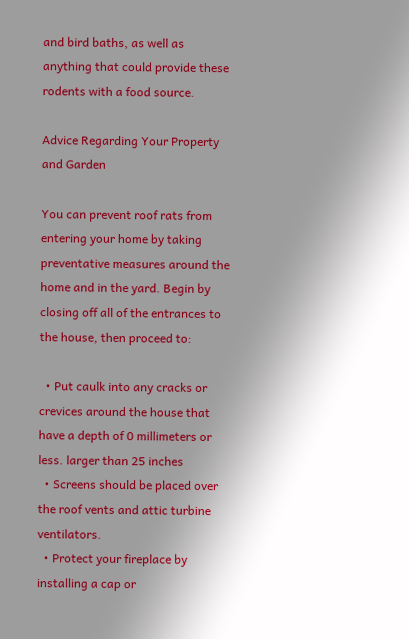and bird baths, as well as anything that could provide these rodents with a food source.

Advice Regarding Your Property and Garden

You can prevent roof rats from entering your home by taking preventative measures around the home and in the yard. Begin by closing off all of the entrances to the house, then proceed to:

  • Put caulk into any cracks or crevices around the house that have a depth of 0 millimeters or less. larger than 25 inches
  • Screens should be placed over the roof vents and attic turbine ventilators.
  • Protect your fireplace by installing a cap or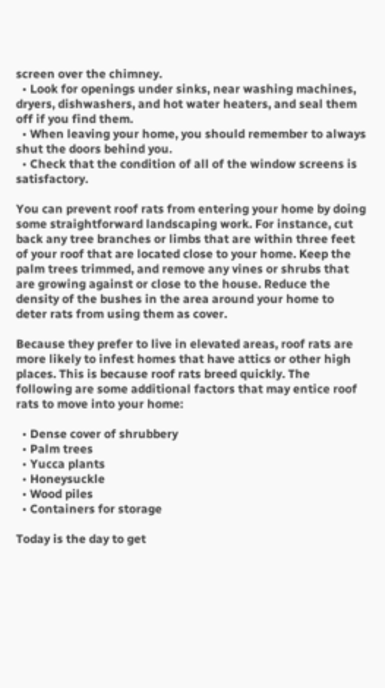screen over the chimney.
  • Look for openings under sinks, near washing machines, dryers, dishwashers, and hot water heaters, and seal them off if you find them.
  • When leaving your home, you should remember to always shut the doors behind you.
  • Check that the condition of all of the window screens is satisfactory.

You can prevent roof rats from entering your home by doing some straightforward landscaping work. For instance, cut back any tree branches or limbs that are within three feet of your roof that are located close to your home. Keep the palm trees trimmed, and remove any vines or shrubs that are growing against or close to the house. Reduce the density of the bushes in the area around your home to deter rats from using them as cover.

Because they prefer to live in elevated areas, roof rats are more likely to infest homes that have attics or other high places. This is because roof rats breed quickly. The following are some additional factors that may entice roof rats to move into your home:

  • Dense cover of shrubbery
  • Palm trees
  • Yucca plants
  • Honeysuckle
  • Wood piles
  • Containers for storage

Today is the day to get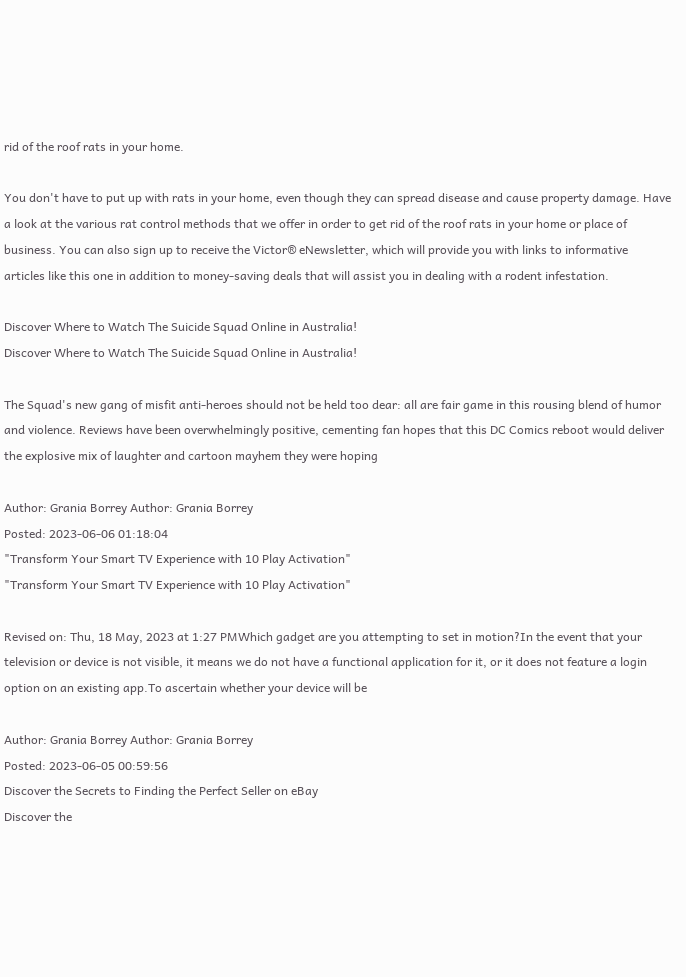rid of the roof rats in your home.

You don't have to put up with rats in your home, even though they can spread disease and cause property damage. Have a look at the various rat control methods that we offer in order to get rid of the roof rats in your home or place of business. You can also sign up to receive the Victor® eNewsletter, which will provide you with links to informative articles like this one in addition to money-saving deals that will assist you in dealing with a rodent infestation.

Discover Where to Watch The Suicide Squad Online in Australia!
Discover Where to Watch The Suicide Squad Online in Australia!

The Squad's new gang of misfit anti-heroes should not be held too dear: all are fair game in this rousing blend of humor and violence. Reviews have been overwhelmingly positive, cementing fan hopes that this DC Comics reboot would deliver the explosive mix of laughter and cartoon mayhem they were hoping

Author: Grania Borrey Author: Grania Borrey
Posted: 2023-06-06 01:18:04
"Transform Your Smart TV Experience with 10 Play Activation"
"Transform Your Smart TV Experience with 10 Play Activation"

Revised on: Thu, 18 May, 2023 at 1:27 PMWhich gadget are you attempting to set in motion?In the event that your television or device is not visible, it means we do not have a functional application for it, or it does not feature a login option on an existing app.To ascertain whether your device will be

Author: Grania Borrey Author: Grania Borrey
Posted: 2023-06-05 00:59:56
Discover the Secrets to Finding the Perfect Seller on eBay
Discover the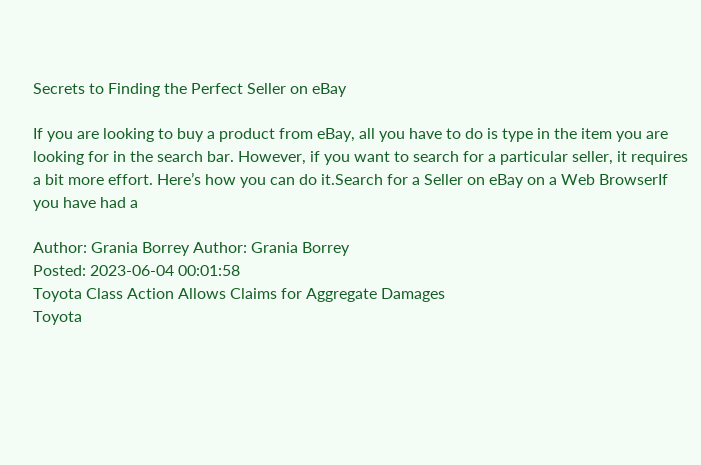Secrets to Finding the Perfect Seller on eBay

If you are looking to buy a product from eBay, all you have to do is type in the item you are looking for in the search bar. However, if you want to search for a particular seller, it requires a bit more effort. Here’s how you can do it.Search for a Seller on eBay on a Web BrowserIf you have had a

Author: Grania Borrey Author: Grania Borrey
Posted: 2023-06-04 00:01:58
Toyota Class Action Allows Claims for Aggregate Damages
Toyota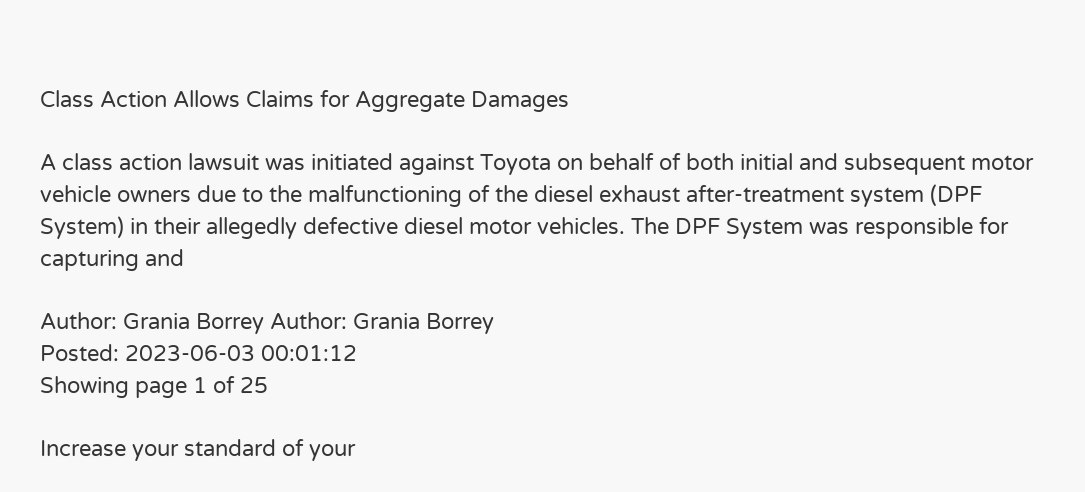Class Action Allows Claims for Aggregate Damages

A class action lawsuit was initiated against Toyota on behalf of both initial and subsequent motor vehicle owners due to the malfunctioning of the diesel exhaust after-treatment system (DPF System) in their allegedly defective diesel motor vehicles. The DPF System was responsible for capturing and

Author: Grania Borrey Author: Grania Borrey
Posted: 2023-06-03 00:01:12
Showing page 1 of 25

Increase your standard of your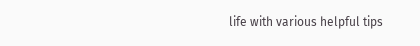life with various helpful tips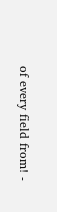of every field from! -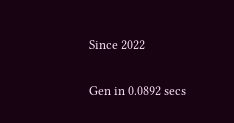Since 2022

Gen in 0.0892 secs